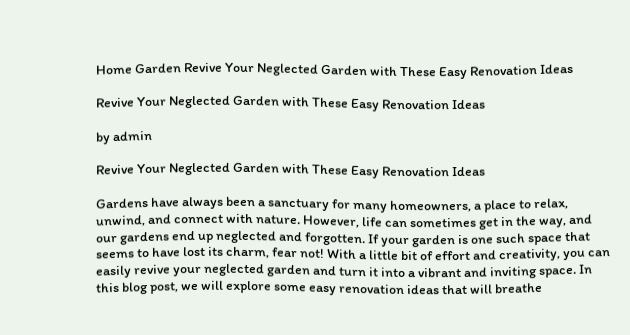Home Garden Revive Your Neglected Garden with These Easy Renovation Ideas

Revive Your Neglected Garden with These Easy Renovation Ideas

by admin

Revive Your Neglected Garden with These Easy Renovation Ideas

Gardens have always been a sanctuary for many homeowners, a place to relax, unwind, and connect with nature. However, life can sometimes get in the way, and our gardens end up neglected and forgotten. If your garden is one such space that seems to have lost its charm, fear not! With a little bit of effort and creativity, you can easily revive your neglected garden and turn it into a vibrant and inviting space. In this blog post, we will explore some easy renovation ideas that will breathe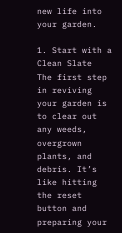new life into your garden.

1. Start with a Clean Slate
The first step in reviving your garden is to clear out any weeds, overgrown plants, and debris. It’s like hitting the reset button and preparing your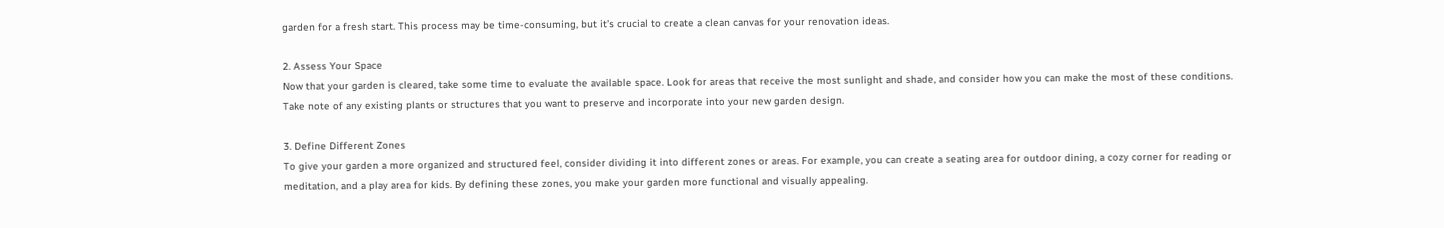garden for a fresh start. This process may be time-consuming, but it’s crucial to create a clean canvas for your renovation ideas.

2. Assess Your Space
Now that your garden is cleared, take some time to evaluate the available space. Look for areas that receive the most sunlight and shade, and consider how you can make the most of these conditions. Take note of any existing plants or structures that you want to preserve and incorporate into your new garden design.

3. Define Different Zones
To give your garden a more organized and structured feel, consider dividing it into different zones or areas. For example, you can create a seating area for outdoor dining, a cozy corner for reading or meditation, and a play area for kids. By defining these zones, you make your garden more functional and visually appealing.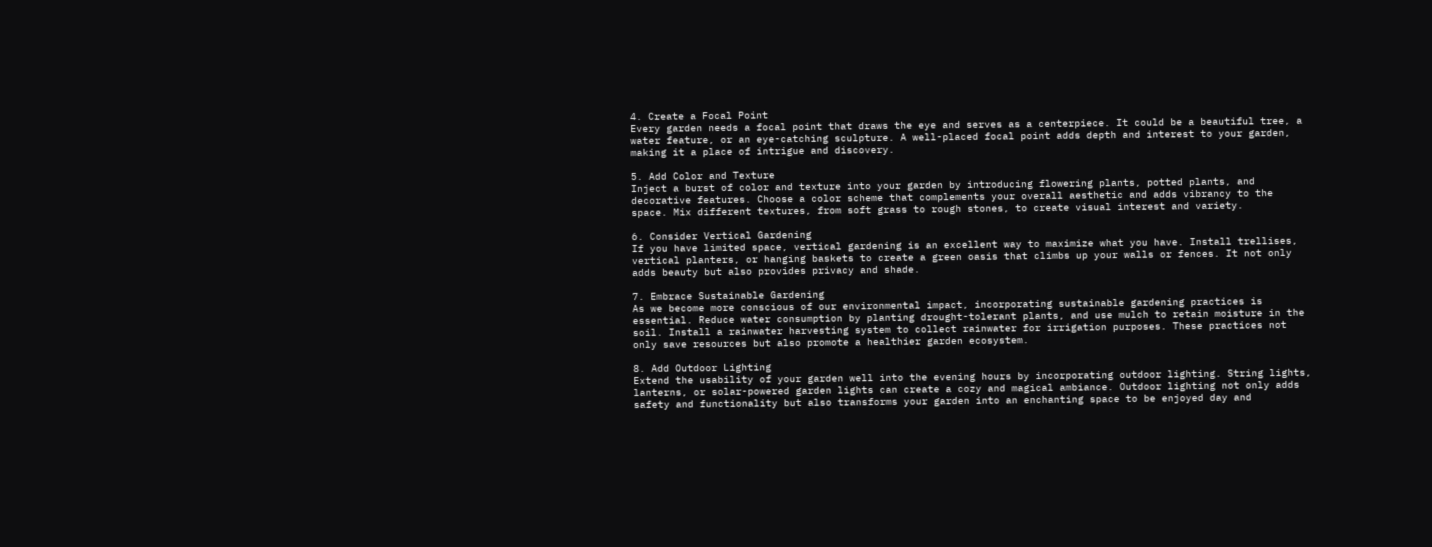4. Create a Focal Point
Every garden needs a focal point that draws the eye and serves as a centerpiece. It could be a beautiful tree, a water feature, or an eye-catching sculpture. A well-placed focal point adds depth and interest to your garden, making it a place of intrigue and discovery.

5. Add Color and Texture
Inject a burst of color and texture into your garden by introducing flowering plants, potted plants, and decorative features. Choose a color scheme that complements your overall aesthetic and adds vibrancy to the space. Mix different textures, from soft grass to rough stones, to create visual interest and variety.

6. Consider Vertical Gardening
If you have limited space, vertical gardening is an excellent way to maximize what you have. Install trellises, vertical planters, or hanging baskets to create a green oasis that climbs up your walls or fences. It not only adds beauty but also provides privacy and shade.

7. Embrace Sustainable Gardening
As we become more conscious of our environmental impact, incorporating sustainable gardening practices is essential. Reduce water consumption by planting drought-tolerant plants, and use mulch to retain moisture in the soil. Install a rainwater harvesting system to collect rainwater for irrigation purposes. These practices not only save resources but also promote a healthier garden ecosystem.

8. Add Outdoor Lighting
Extend the usability of your garden well into the evening hours by incorporating outdoor lighting. String lights, lanterns, or solar-powered garden lights can create a cozy and magical ambiance. Outdoor lighting not only adds safety and functionality but also transforms your garden into an enchanting space to be enjoyed day and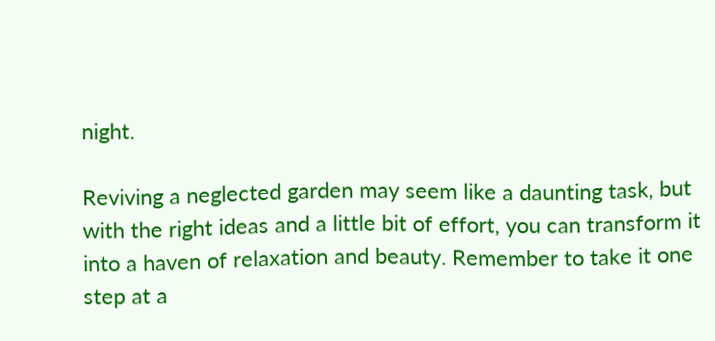night.

Reviving a neglected garden may seem like a daunting task, but with the right ideas and a little bit of effort, you can transform it into a haven of relaxation and beauty. Remember to take it one step at a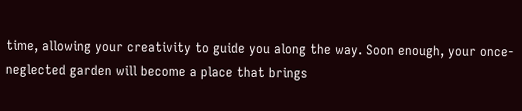time, allowing your creativity to guide you along the way. Soon enough, your once-neglected garden will become a place that brings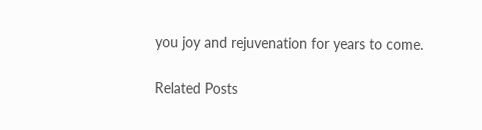you joy and rejuvenation for years to come.

Related Posts